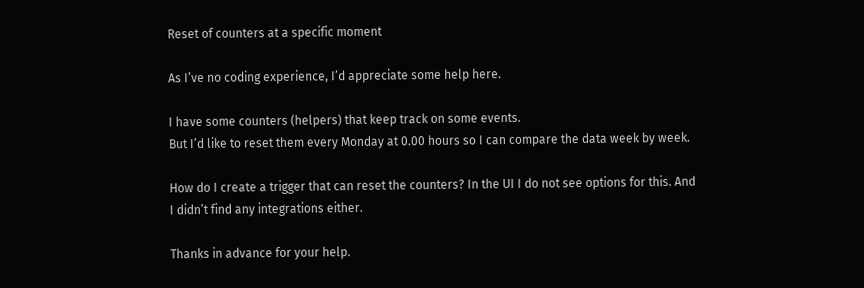Reset of counters at a specific moment

As I’ve no coding experience, I’d appreciate some help here.

I have some counters (helpers) that keep track on some events.
But I’d like to reset them every Monday at 0.00 hours so I can compare the data week by week.

How do I create a trigger that can reset the counters? In the UI I do not see options for this. And I didn’t find any integrations either.

Thanks in advance for your help.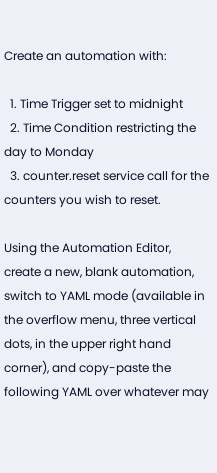Create an automation with:

  1. Time Trigger set to midnight
  2. Time Condition restricting the day to Monday
  3. counter.reset service call for the counters you wish to reset.

Using the Automation Editor, create a new, blank automation, switch to YAML mode (available in the overflow menu, three vertical dots, in the upper right hand corner), and copy-paste the following YAML over whatever may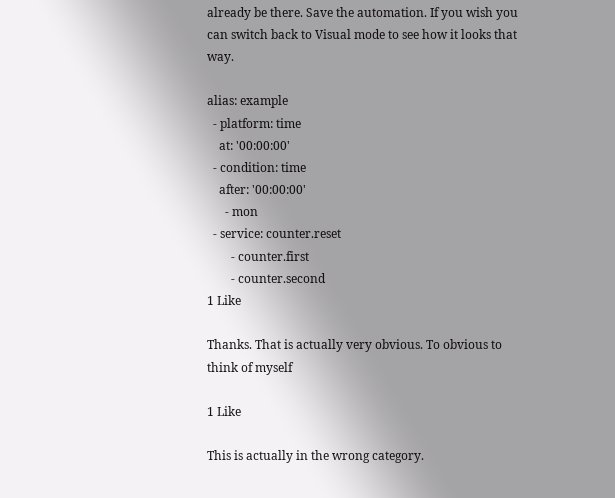already be there. Save the automation. If you wish you can switch back to Visual mode to see how it looks that way.

alias: example
  - platform: time
    at: '00:00:00'
  - condition: time
    after: '00:00:00'
      - mon
  - service: counter.reset
        - counter.first
        - counter.second
1 Like

Thanks. That is actually very obvious. To obvious to think of myself

1 Like

This is actually in the wrong category.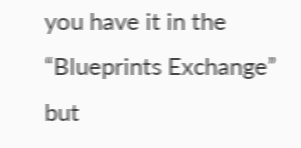you have it in the “Blueprints Exchange” but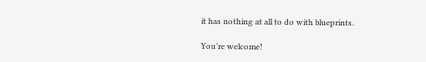it has nothing at all to do with blueprints.

You’re welcome!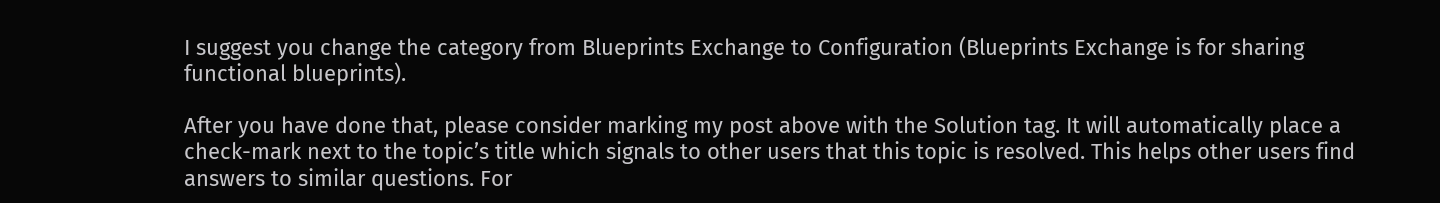I suggest you change the category from Blueprints Exchange to Configuration (Blueprints Exchange is for sharing functional blueprints).

After you have done that, please consider marking my post above with the Solution tag. It will automatically place a check-mark next to the topic’s title which signals to other users that this topic is resolved. This helps other users find answers to similar questions. For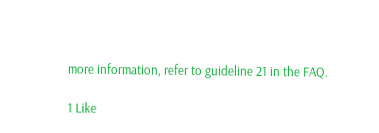more information, refer to guideline 21 in the FAQ.

1 Like